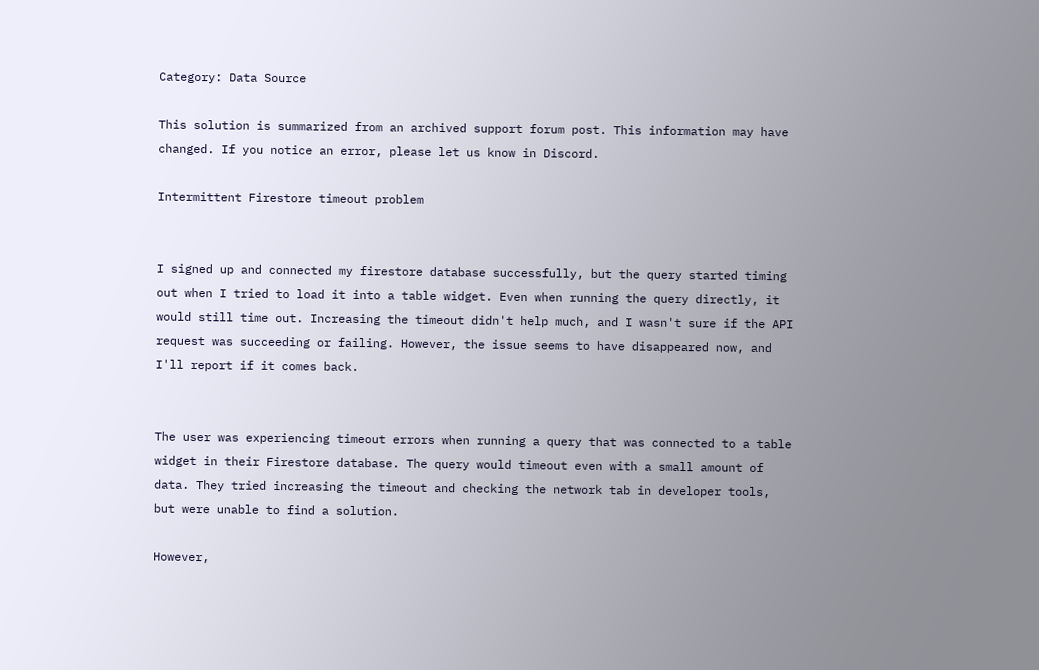Category: Data Source

This solution is summarized from an archived support forum post. This information may have changed. If you notice an error, please let us know in Discord.

Intermittent Firestore timeout problem


I signed up and connected my firestore database successfully, but the query started timing out when I tried to load it into a table widget. Even when running the query directly, it would still time out. Increasing the timeout didn't help much, and I wasn't sure if the API request was succeeding or failing. However, the issue seems to have disappeared now, and I'll report if it comes back.


The user was experiencing timeout errors when running a query that was connected to a table widget in their Firestore database. The query would timeout even with a small amount of data. They tried increasing the timeout and checking the network tab in developer tools, but were unable to find a solution.

However,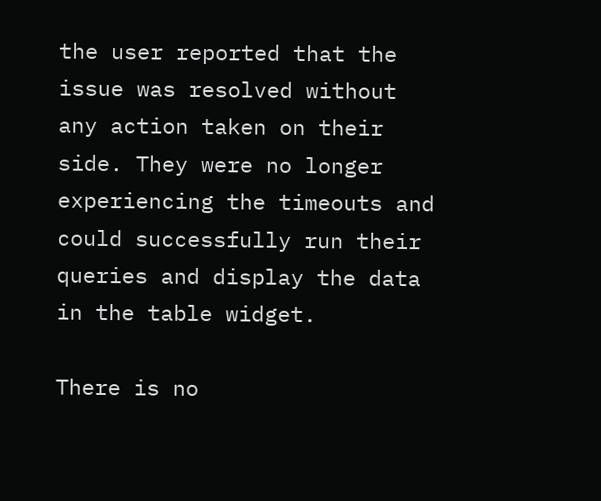the user reported that the issue was resolved without any action taken on their side. They were no longer experiencing the timeouts and could successfully run their queries and display the data in the table widget.

There is no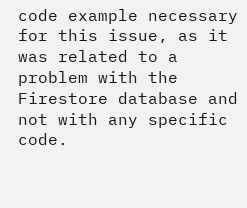code example necessary for this issue, as it was related to a problem with the Firestore database and not with any specific code.